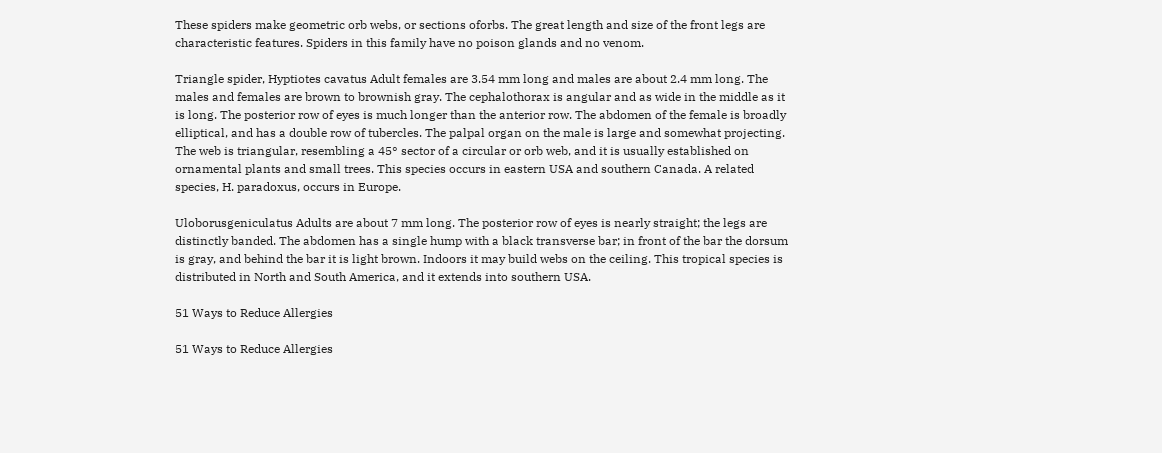These spiders make geometric orb webs, or sections oforbs. The great length and size of the front legs are characteristic features. Spiders in this family have no poison glands and no venom.

Triangle spider, Hyptiotes cavatus Adult females are 3.54 mm long and males are about 2.4 mm long. The males and females are brown to brownish gray. The cephalothorax is angular and as wide in the middle as it is long. The posterior row of eyes is much longer than the anterior row. The abdomen of the female is broadly elliptical, and has a double row of tubercles. The palpal organ on the male is large and somewhat projecting. The web is triangular, resembling a 45° sector of a circular or orb web, and it is usually established on ornamental plants and small trees. This species occurs in eastern USA and southern Canada. A related species, H. paradoxus, occurs in Europe.

Uloborusgeniculatus Adults are about 7 mm long. The posterior row of eyes is nearly straight; the legs are distinctly banded. The abdomen has a single hump with a black transverse bar; in front of the bar the dorsum is gray, and behind the bar it is light brown. Indoors it may build webs on the ceiling. This tropical species is distributed in North and South America, and it extends into southern USA.

51 Ways to Reduce Allergies

51 Ways to Reduce Allergies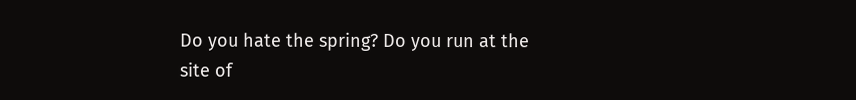Do you hate the spring? Do you run at the site of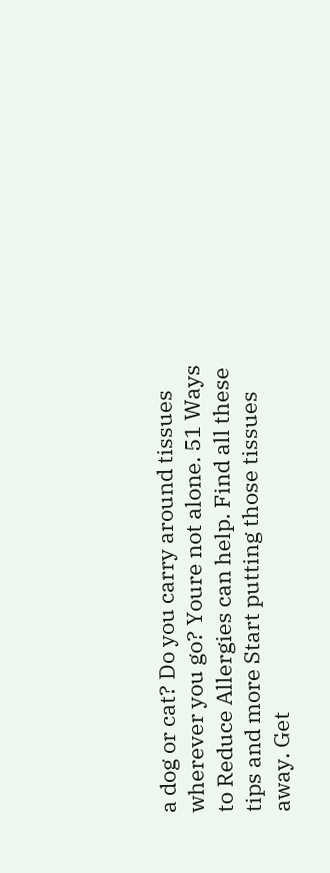a dog or cat? Do you carry around tissues wherever you go? Youre not alone. 51 Ways to Reduce Allergies can help. Find all these tips and more Start putting those tissues away. Get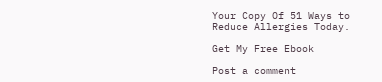Your Copy Of 51 Ways to Reduce Allergies Today.

Get My Free Ebook

Post a comment